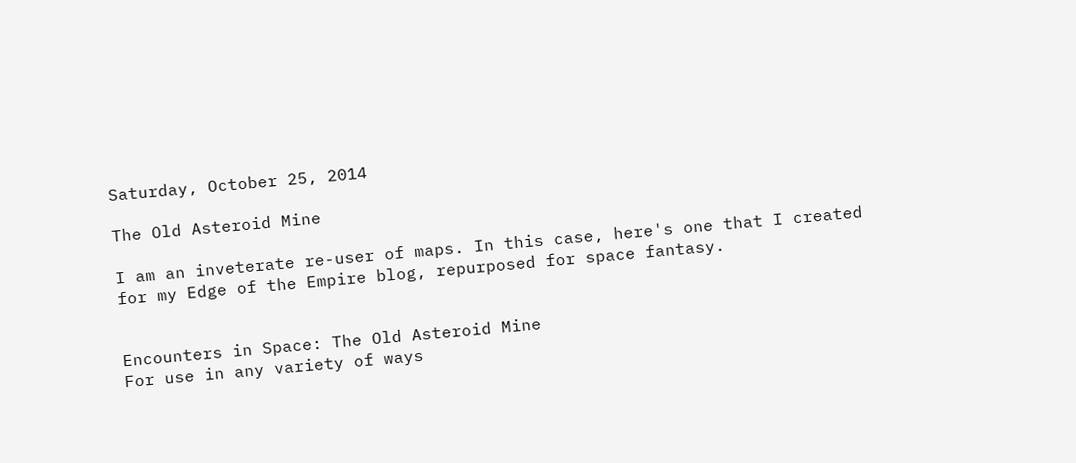Saturday, October 25, 2014

The Old Asteroid Mine

I am an inveterate re-user of maps. In this case, here's one that I created for my Edge of the Empire blog, repurposed for space fantasy.


Encounters in Space: The Old Asteroid Mine
For use in any variety of ways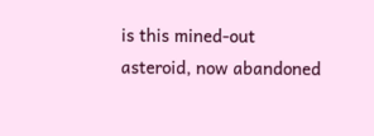is this mined-out asteroid, now abandoned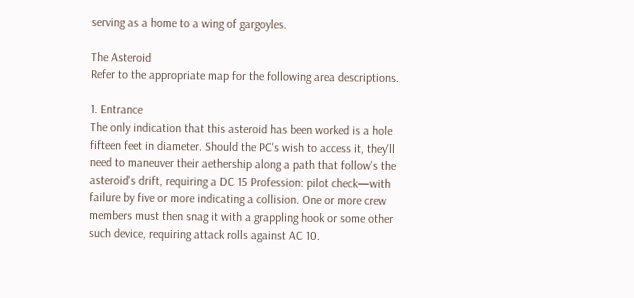serving as a home to a wing of gargoyles.

The Asteroid
Refer to the appropriate map for the following area descriptions.

1. Entrance
The only indication that this asteroid has been worked is a hole fifteen feet in diameter. Should the PC's wish to access it, they'll need to maneuver their aethership along a path that follow's the asteroid's drift, requiring a DC 15 Profession: pilot check—with failure by five or more indicating a collision. One or more crew members must then snag it with a grappling hook or some other such device, requiring attack rolls against AC 10.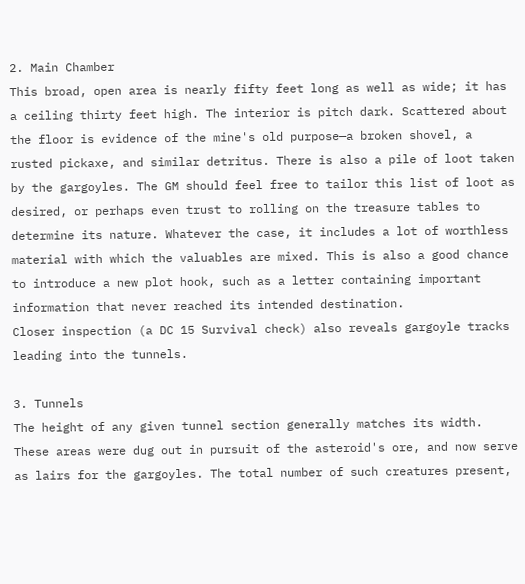2. Main Chamber
This broad, open area is nearly fifty feet long as well as wide; it has a ceiling thirty feet high. The interior is pitch dark. Scattered about the floor is evidence of the mine's old purpose—a broken shovel, a rusted pickaxe, and similar detritus. There is also a pile of loot taken by the gargoyles. The GM should feel free to tailor this list of loot as desired, or perhaps even trust to rolling on the treasure tables to determine its nature. Whatever the case, it includes a lot of worthless material with which the valuables are mixed. This is also a good chance to introduce a new plot hook, such as a letter containing important information that never reached its intended destination.
Closer inspection (a DC 15 Survival check) also reveals gargoyle tracks leading into the tunnels.

3. Tunnels
The height of any given tunnel section generally matches its width. These areas were dug out in pursuit of the asteroid's ore, and now serve as lairs for the gargoyles. The total number of such creatures present,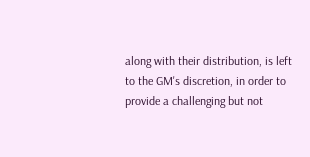along with their distribution, is left to the GM's discretion, in order to provide a challenging but not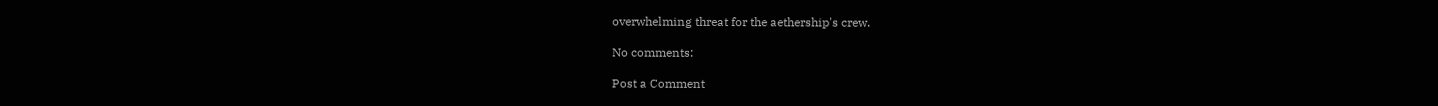overwhelming threat for the aethership's crew.

No comments:

Post a Comment